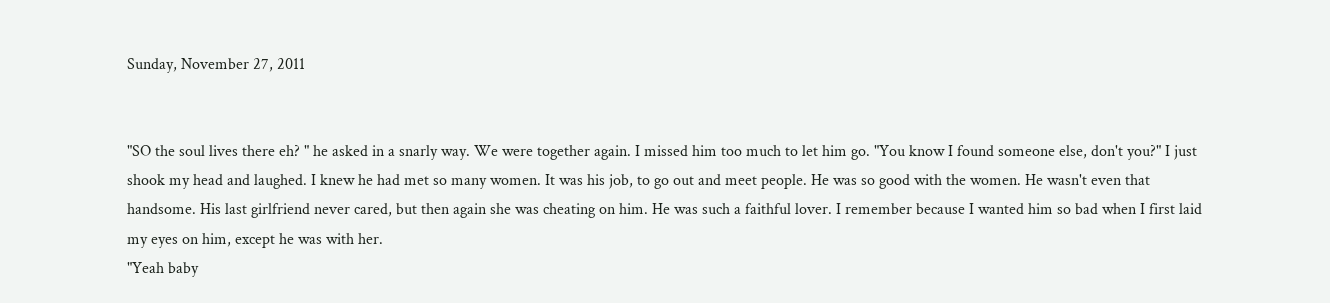Sunday, November 27, 2011


"SO the soul lives there eh? " he asked in a snarly way. We were together again. I missed him too much to let him go. "You know I found someone else, don't you?" I just shook my head and laughed. I knew he had met so many women. It was his job, to go out and meet people. He was so good with the women. He wasn't even that handsome. His last girlfriend never cared, but then again she was cheating on him. He was such a faithful lover. I remember because I wanted him so bad when I first laid my eyes on him, except he was with her.
"Yeah baby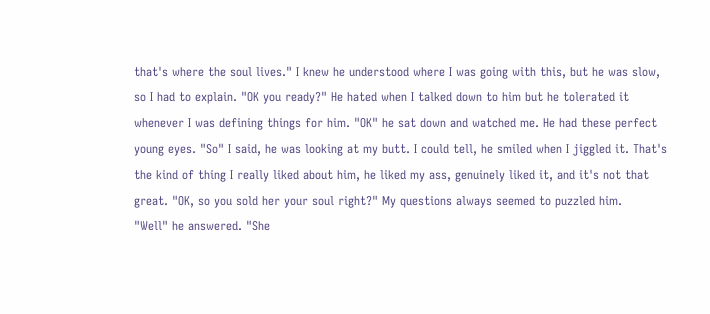that's where the soul lives." I knew he understood where I was going with this, but he was slow, so I had to explain. "OK you ready?" He hated when I talked down to him but he tolerated it whenever I was defining things for him. "OK" he sat down and watched me. He had these perfect young eyes. "So" I said, he was looking at my butt. I could tell, he smiled when I jiggled it. That's the kind of thing I really liked about him, he liked my ass, genuinely liked it, and it's not that great. "OK, so you sold her your soul right?" My questions always seemed to puzzled him.
"Well" he answered. "She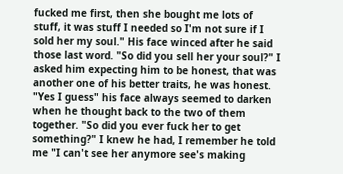fucked me first, then she bought me lots of stuff, it was stuff I needed so I'm not sure if I sold her my soul." His face winced after he said those last word. "So did you sell her your soul?" I asked him expecting him to be honest, that was another one of his better traits, he was honest. "Yes I guess" his face always seemed to darken when he thought back to the two of them together. "So did you ever fuck her to get something?" I knew he had, I remember he told me "I can't see her anymore see's making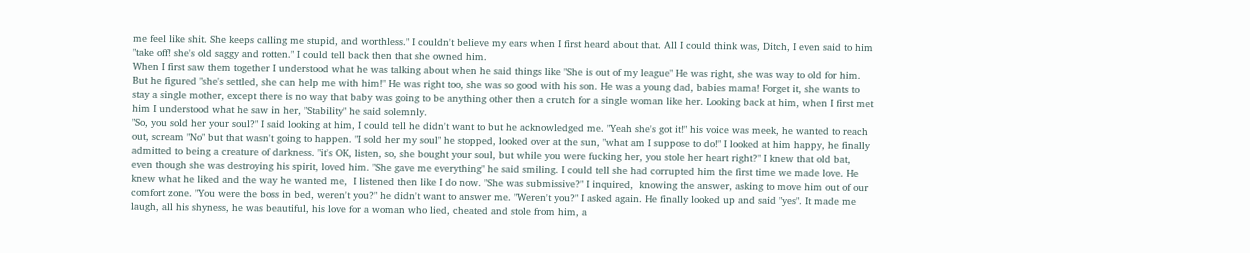me feel like shit. She keeps calling me stupid, and worthless." I couldn't believe my ears when I first heard about that. All I could think was, Ditch, I even said to him "take off! she's old saggy and rotten." I could tell back then that she owned him.
When I first saw them together I understood what he was talking about when he said things like "She is out of my league" He was right, she was way to old for him. But he figured "she's settled, she can help me with him!" He was right too, she was so good with his son. He was a young dad, babies mama! Forget it, she wants to stay a single mother, except there is no way that baby was going to be anything other then a crutch for a single woman like her. Looking back at him, when I first met him I understood what he saw in her, "Stability" he said solemnly.
"So, you sold her your soul?" I said looking at him, I could tell he didn't want to but he acknowledged me. "Yeah she's got it!" his voice was meek, he wanted to reach out, scream "No" but that wasn't going to happen. "I sold her my soul" he stopped, looked over at the sun, "what am I suppose to do!" I looked at him happy, he finally admitted to being a creature of darkness. "it's OK, listen, so, she bought your soul, but while you were fucking her, you stole her heart right?" I knew that old bat, even though she was destroying his spirit, loved him. "She gave me everything" he said smiling. I could tell she had corrupted him the first time we made love. He knew what he liked and the way he wanted me,  I listened then like I do now. "She was submissive?" I inquired,  knowing the answer, asking to move him out of our comfort zone. "You were the boss in bed, weren't you?" he didn't want to answer me. "Weren't you?" I asked again. He finally looked up and said "yes". It made me laugh, all his shyness, he was beautiful, his love for a woman who lied, cheated and stole from him, a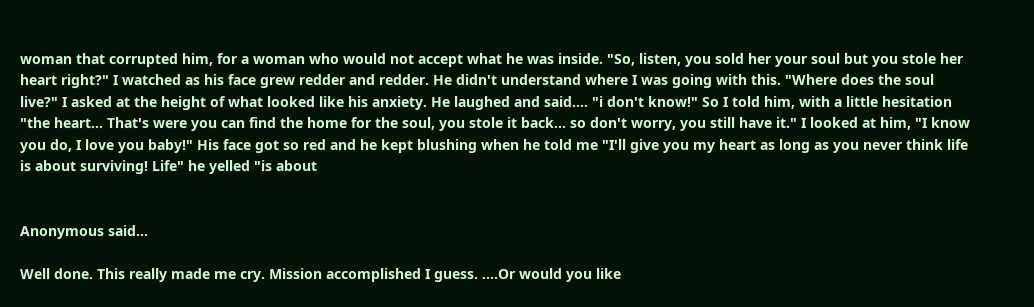woman that corrupted him, for a woman who would not accept what he was inside. "So, listen, you sold her your soul but you stole her heart right?" I watched as his face grew redder and redder. He didn't understand where I was going with this. "Where does the soul live?" I asked at the height of what looked like his anxiety. He laughed and said.... "i don't know!" So I told him, with a little hesitation "the heart... That's were you can find the home for the soul, you stole it back... so don't worry, you still have it." I looked at him, "I know you do, I love you baby!" His face got so red and he kept blushing when he told me "I'll give you my heart as long as you never think life is about surviving! Life" he yelled "is about


Anonymous said...

Well done. This really made me cry. Mission accomplished I guess. ....Or would you like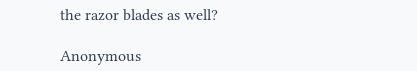the razor blades as well?

Anonymous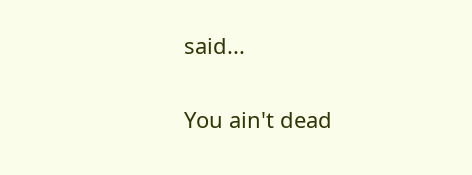said...

You ain't dead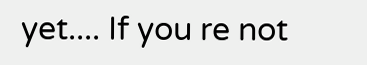yet.... If you re not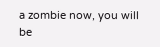a zombie now, you will be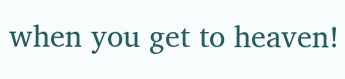when you get to heaven!